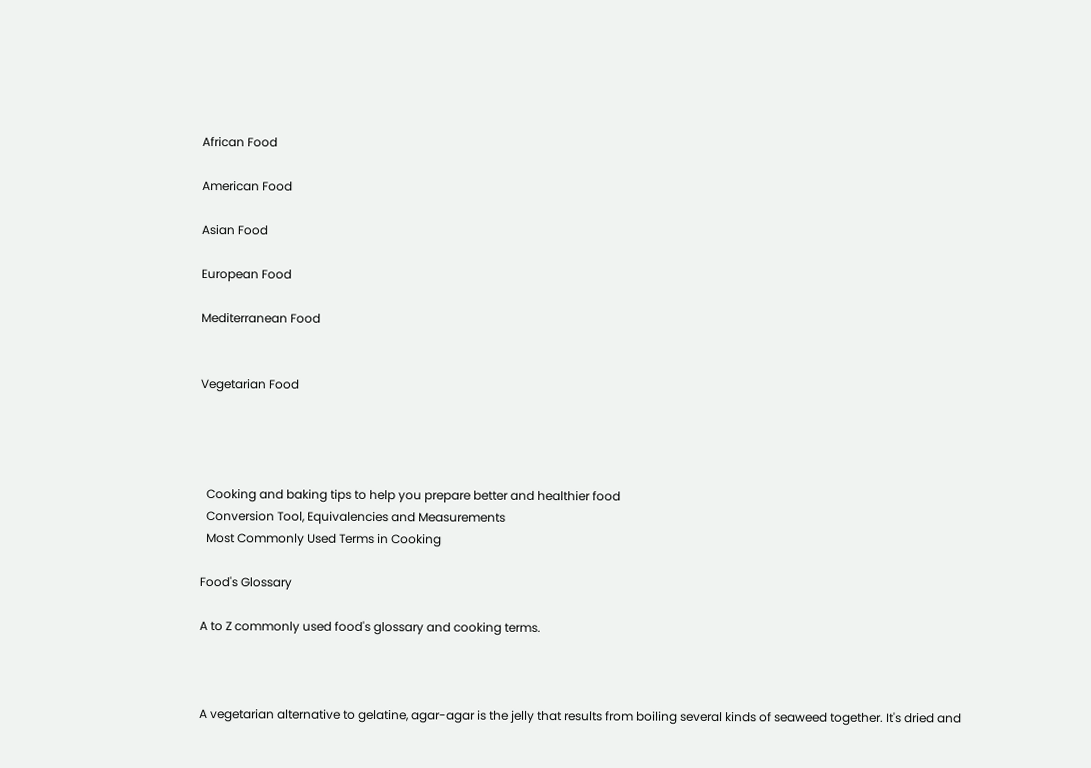African Food

American Food

Asian Food

European Food

Mediterranean Food


Vegetarian Food




  Cooking and baking tips to help you prepare better and healthier food
  Conversion Tool, Equivalencies and Measurements
  Most Commonly Used Terms in Cooking

Food's Glossary

A to Z commonly used food's glossary and cooking terms.



A vegetarian alternative to gelatine, agar-agar is the jelly that results from boiling several kinds of seaweed together. It's dried and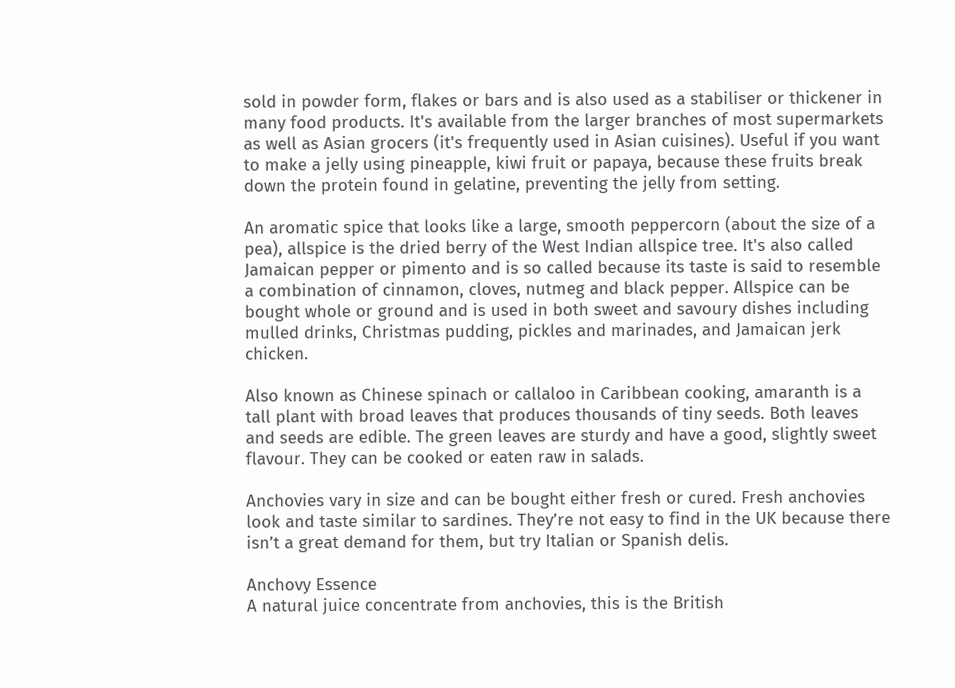sold in powder form, flakes or bars and is also used as a stabiliser or thickener in many food products. It's available from the larger branches of most supermarkets as well as Asian grocers (it's frequently used in Asian cuisines). Useful if you want to make a jelly using pineapple, kiwi fruit or papaya, because these fruits break down the protein found in gelatine, preventing the jelly from setting.

An aromatic spice that looks like a large, smooth peppercorn (about the size of a pea), allspice is the dried berry of the West Indian allspice tree. It's also called Jamaican pepper or pimento and is so called because its taste is said to resemble a combination of cinnamon, cloves, nutmeg and black pepper. Allspice can be bought whole or ground and is used in both sweet and savoury dishes including mulled drinks, Christmas pudding, pickles and marinades, and Jamaican jerk chicken.

Also known as Chinese spinach or callaloo in Caribbean cooking, amaranth is a tall plant with broad leaves that produces thousands of tiny seeds. Both leaves and seeds are edible. The green leaves are sturdy and have a good, slightly sweet flavour. They can be cooked or eaten raw in salads.

Anchovies vary in size and can be bought either fresh or cured. Fresh anchovies look and taste similar to sardines. They’re not easy to find in the UK because there isn’t a great demand for them, but try Italian or Spanish delis.

Anchovy Essence
A natural juice concentrate from anchovies, this is the British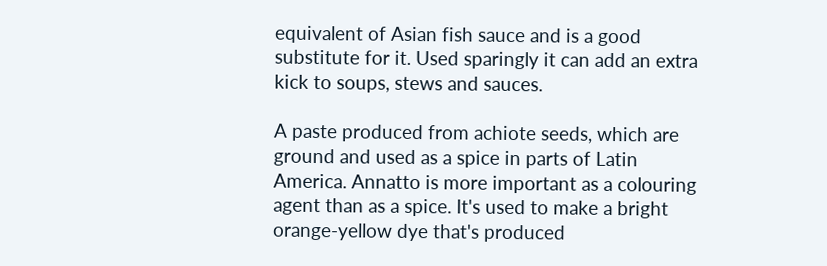equivalent of Asian fish sauce and is a good substitute for it. Used sparingly it can add an extra kick to soups, stews and sauces.

A paste produced from achiote seeds, which are ground and used as a spice in parts of Latin America. Annatto is more important as a colouring agent than as a spice. It's used to make a bright orange-yellow dye that's produced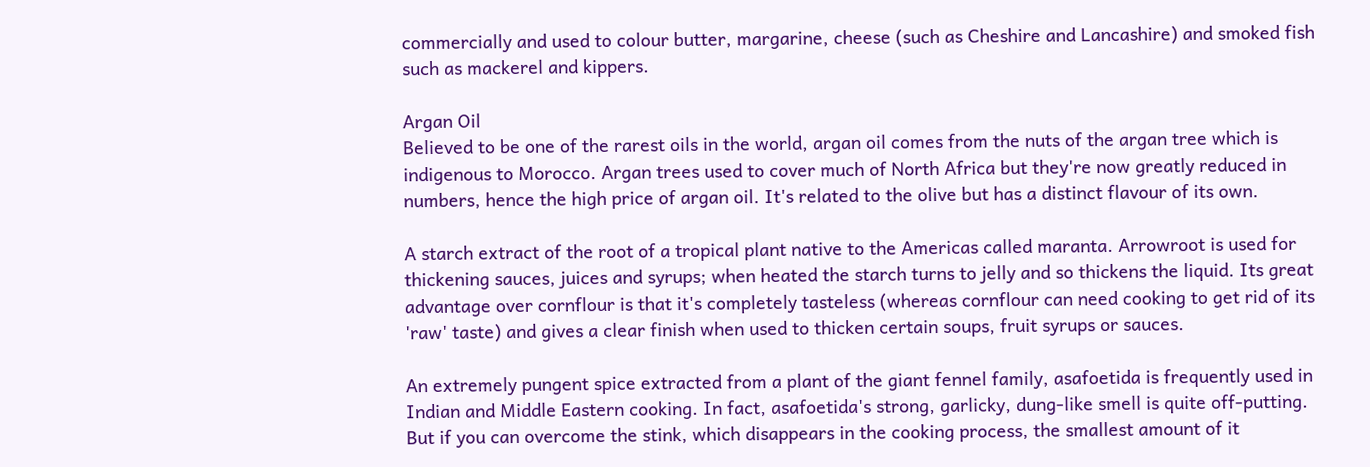commercially and used to colour butter, margarine, cheese (such as Cheshire and Lancashire) and smoked fish such as mackerel and kippers.

Argan Oil
Believed to be one of the rarest oils in the world, argan oil comes from the nuts of the argan tree which is indigenous to Morocco. Argan trees used to cover much of North Africa but they're now greatly reduced in numbers, hence the high price of argan oil. It's related to the olive but has a distinct flavour of its own.

A starch extract of the root of a tropical plant native to the Americas called maranta. Arrowroot is used for thickening sauces, juices and syrups; when heated the starch turns to jelly and so thickens the liquid. Its great advantage over cornflour is that it's completely tasteless (whereas cornflour can need cooking to get rid of its 'raw' taste) and gives a clear finish when used to thicken certain soups, fruit syrups or sauces.

An extremely pungent spice extracted from a plant of the giant fennel family, asafoetida is frequently used in Indian and Middle Eastern cooking. In fact, asafoetida's strong, garlicky, dung-like smell is quite off-putting. But if you can overcome the stink, which disappears in the cooking process, the smallest amount of it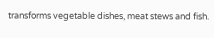transforms vegetable dishes, meat stews and fish.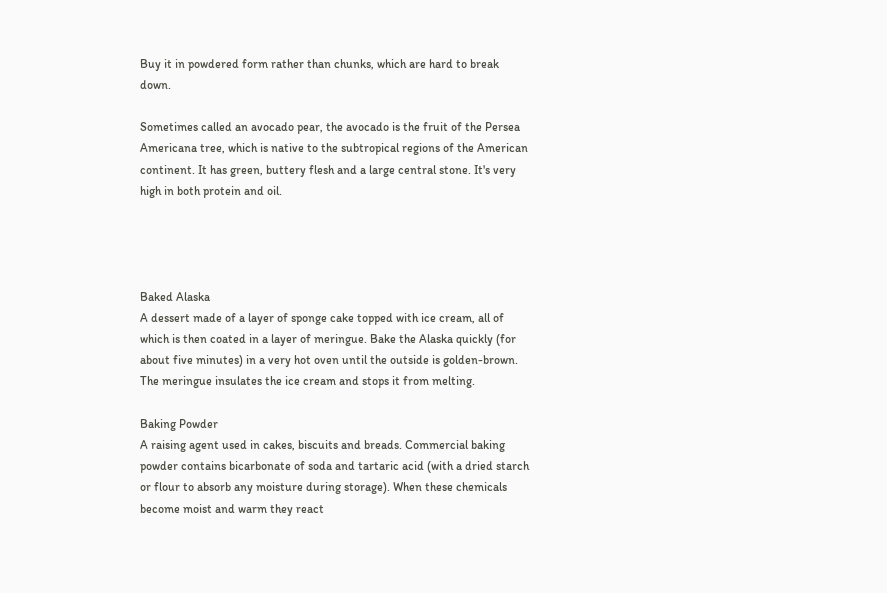Buy it in powdered form rather than chunks, which are hard to break down.

Sometimes called an avocado pear, the avocado is the fruit of the Persea Americana tree, which is native to the subtropical regions of the American continent. It has green, buttery flesh and a large central stone. It's very high in both protein and oil.




Baked Alaska
A dessert made of a layer of sponge cake topped with ice cream, all of which is then coated in a layer of meringue. Bake the Alaska quickly (for about five minutes) in a very hot oven until the outside is golden-brown. The meringue insulates the ice cream and stops it from melting.

Baking Powder
A raising agent used in cakes, biscuits and breads. Commercial baking powder contains bicarbonate of soda and tartaric acid (with a dried starch or flour to absorb any moisture during storage). When these chemicals become moist and warm they react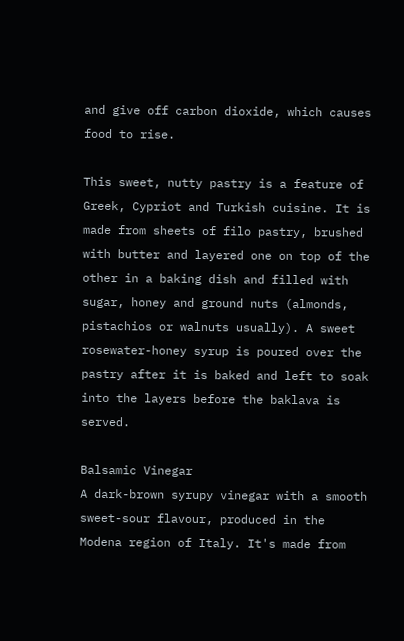and give off carbon dioxide, which causes food to rise.

This sweet, nutty pastry is a feature of Greek, Cypriot and Turkish cuisine. It is made from sheets of filo pastry, brushed with butter and layered one on top of the other in a baking dish and filled with sugar, honey and ground nuts (almonds, pistachios or walnuts usually). A sweet rosewater-honey syrup is poured over the pastry after it is baked and left to soak into the layers before the baklava is served.

Balsamic Vinegar
A dark-brown syrupy vinegar with a smooth sweet-sour flavour, produced in the Modena region of Italy. It's made from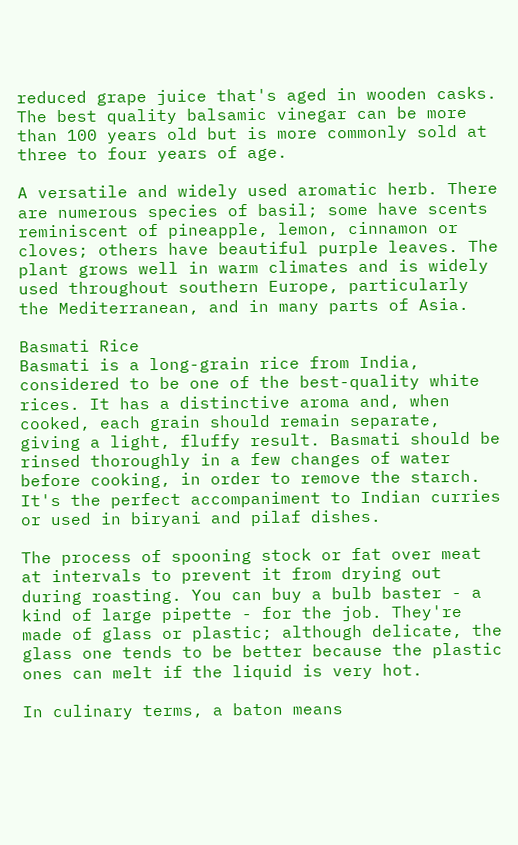reduced grape juice that's aged in wooden casks. The best quality balsamic vinegar can be more than 100 years old but is more commonly sold at three to four years of age.

A versatile and widely used aromatic herb. There are numerous species of basil; some have scents reminiscent of pineapple, lemon, cinnamon or cloves; others have beautiful purple leaves. The plant grows well in warm climates and is widely used throughout southern Europe, particularly the Mediterranean, and in many parts of Asia.

Basmati Rice
Basmati is a long-grain rice from India, considered to be one of the best-quality white rices. It has a distinctive aroma and, when cooked, each grain should remain separate, giving a light, fluffy result. Basmati should be rinsed thoroughly in a few changes of water before cooking, in order to remove the starch. It's the perfect accompaniment to Indian curries or used in biryani and pilaf dishes.

The process of spooning stock or fat over meat at intervals to prevent it from drying out during roasting. You can buy a bulb baster - a kind of large pipette - for the job. They're made of glass or plastic; although delicate, the glass one tends to be better because the plastic ones can melt if the liquid is very hot.

In culinary terms, a baton means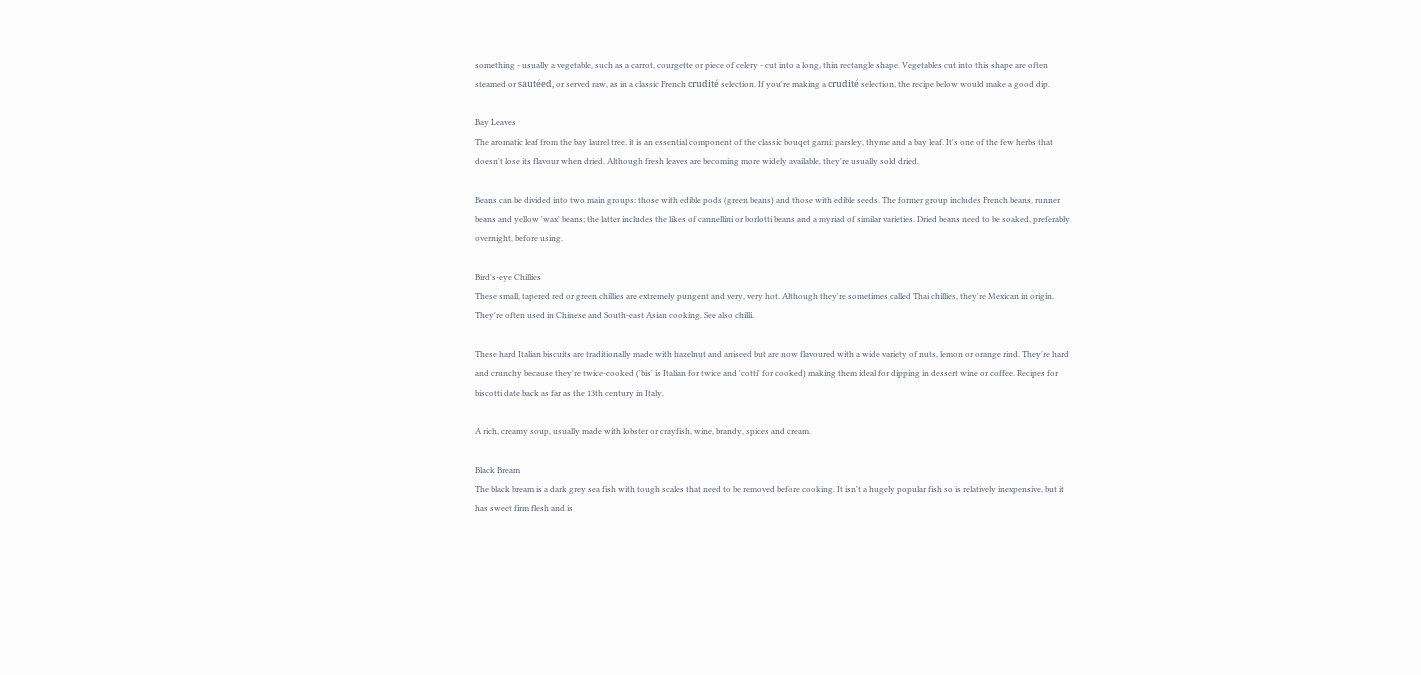something - usually a vegetable, such as a carrot, courgette or piece of celery - cut into a long, thin rectangle shape. Vegetables cut into this shape are often steamed or sautéed, or served raw, as in a classic French crudité selection. If you're making a crudité selection, the recipe below would make a good dip.

Bay Leaves
The aromatic leaf from the bay laurel tree, it is an essential component of the classic bouqet garni: parsley, thyme and a bay leaf. It's one of the few herbs that doesn't lose its flavour when dried. Although fresh leaves are becoming more widely available, they're usually sold dried.

Beans can be divided into two main groups: those with edible pods (green beans) and those with edible seeds. The former group includes French beans, runner beans and yellow 'wax' beans; the latter includes the likes of cannellini or borlotti beans and a myriad of similar varieties. Dried beans need to be soaked, preferably overnight, before using.

Bird's-eye Chillies
These small, tapered red or green chillies are extremely pungent and very, very hot. Although they're sometimes called Thai chillies, they're Mexican in origin. They're often used in Chinese and South-east Asian cooking. See also chilli.

These hard Italian biscuits are traditionally made with hazelnut and aniseed but are now flavoured with a wide variety of nuts, lemon or orange rind. They're hard and crunchy because they're twice-cooked ('bis' is Italian for twice and 'cotti' for cooked) making them ideal for dipping in dessert wine or coffee. Recipes for biscotti date back as far as the 13th century in Italy.

A rich, creamy soup, usually made with lobster or crayfish, wine, brandy, spices and cream.

Black Bream
The black bream is a dark grey sea fish with tough scales that need to be removed before cooking. It isn't a hugely popular fish so is relatively inexpensive, but it has sweet firm flesh and is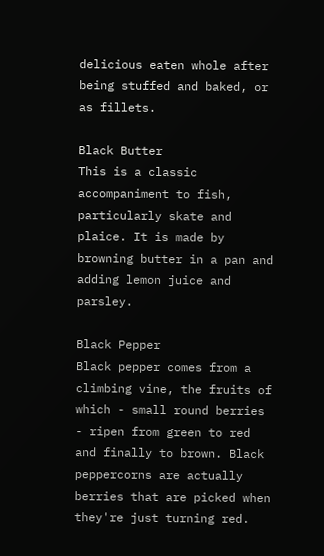delicious eaten whole after being stuffed and baked, or as fillets.

Black Butter
This is a classic accompaniment to fish, particularly skate and plaice. It is made by browning butter in a pan and adding lemon juice and parsley.

Black Pepper
Black pepper comes from a climbing vine, the fruits of which - small round berries - ripen from green to red and finally to brown. Black peppercorns are actually berries that are picked when they're just turning red.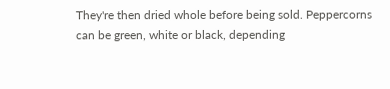They're then dried whole before being sold. Peppercorns can be green, white or black, depending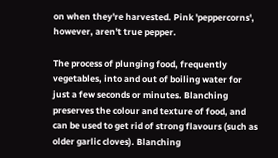on when they're harvested. Pink 'peppercorns', however, aren't true pepper.

The process of plunging food, frequently vegetables, into and out of boiling water for just a few seconds or minutes. Blanching preserves the colour and texture of food, and can be used to get rid of strong flavours (such as older garlic cloves). Blanching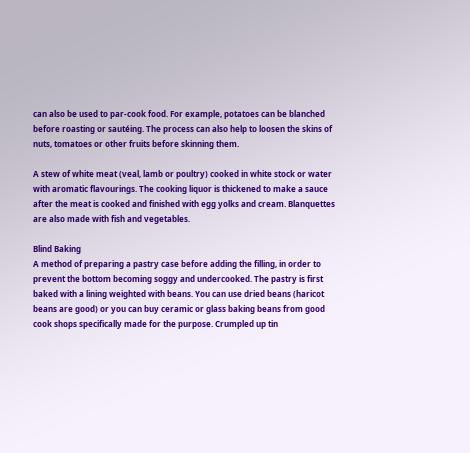can also be used to par-cook food. For example, potatoes can be blanched before roasting or sautéing. The process can also help to loosen the skins of nuts, tomatoes or other fruits before skinning them.

A stew of white meat (veal, lamb or poultry) cooked in white stock or water with aromatic flavourings. The cooking liquor is thickened to make a sauce after the meat is cooked and finished with egg yolks and cream. Blanquettes are also made with fish and vegetables.

Blind Baking
A method of preparing a pastry case before adding the filling, in order to prevent the bottom becoming soggy and undercooked. The pastry is first baked with a lining weighted with beans. You can use dried beans (haricot beans are good) or you can buy ceramic or glass baking beans from good cook shops specifically made for the purpose. Crumpled up tin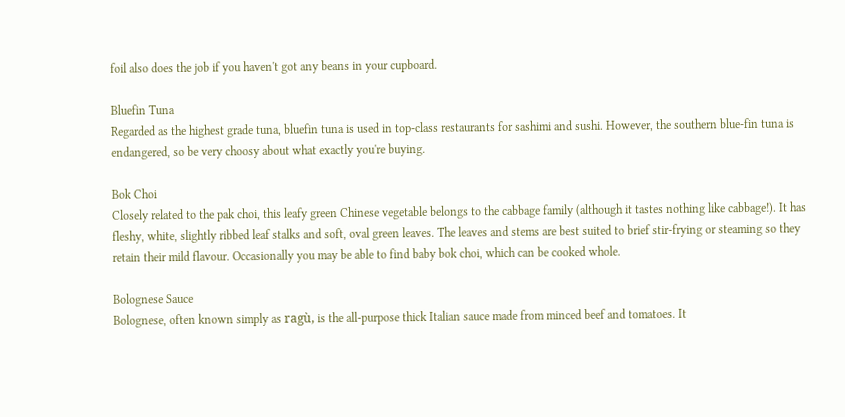foil also does the job if you haven't got any beans in your cupboard.

Bluefin Tuna
Regarded as the highest grade tuna, bluefin tuna is used in top-class restaurants for sashimi and sushi. However, the southern blue-fin tuna is endangered, so be very choosy about what exactly you're buying.

Bok Choi
Closely related to the pak choi, this leafy green Chinese vegetable belongs to the cabbage family (although it tastes nothing like cabbage!). It has fleshy, white, slightly ribbed leaf stalks and soft, oval green leaves. The leaves and stems are best suited to brief stir-frying or steaming so they retain their mild flavour. Occasionally you may be able to find baby bok choi, which can be cooked whole.

Bolognese Sauce
Bolognese, often known simply as ragù, is the all-purpose thick Italian sauce made from minced beef and tomatoes. It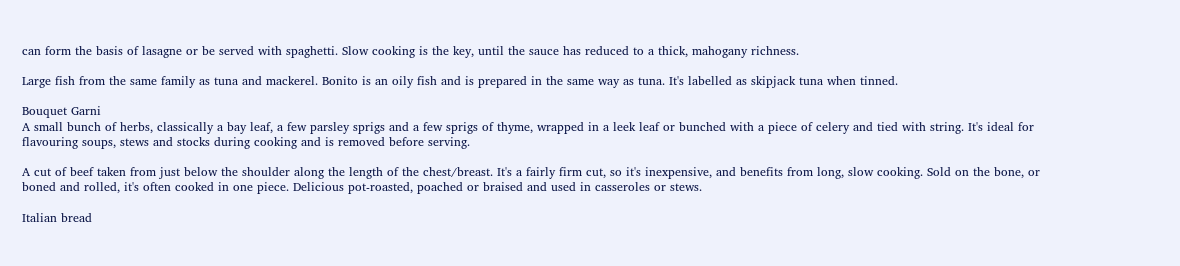can form the basis of lasagne or be served with spaghetti. Slow cooking is the key, until the sauce has reduced to a thick, mahogany richness.

Large fish from the same family as tuna and mackerel. Bonito is an oily fish and is prepared in the same way as tuna. It's labelled as skipjack tuna when tinned.

Bouquet Garni
A small bunch of herbs, classically a bay leaf, a few parsley sprigs and a few sprigs of thyme, wrapped in a leek leaf or bunched with a piece of celery and tied with string. It's ideal for flavouring soups, stews and stocks during cooking and is removed before serving.

A cut of beef taken from just below the shoulder along the length of the chest/breast. It's a fairly firm cut, so it's inexpensive, and benefits from long, slow cooking. Sold on the bone, or boned and rolled, it's often cooked in one piece. Delicious pot-roasted, poached or braised and used in casseroles or stews.

Italian bread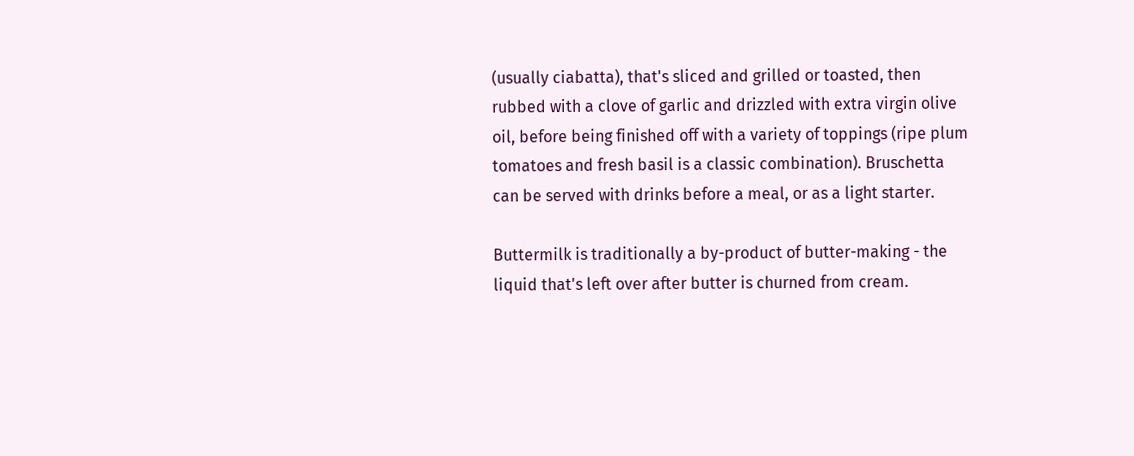(usually ciabatta), that's sliced and grilled or toasted, then rubbed with a clove of garlic and drizzled with extra virgin olive oil, before being finished off with a variety of toppings (ripe plum tomatoes and fresh basil is a classic combination). Bruschetta can be served with drinks before a meal, or as a light starter.

Buttermilk is traditionally a by-product of butter-making - the liquid that's left over after butter is churned from cream.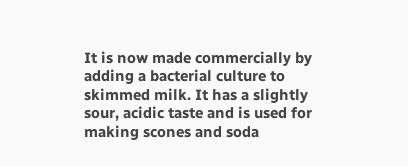It is now made commercially by adding a bacterial culture to skimmed milk. It has a slightly sour, acidic taste and is used for making scones and soda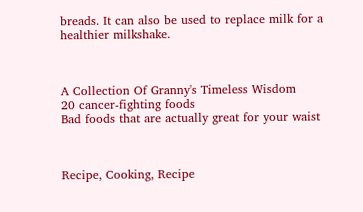breads. It can also be used to replace milk for a healthier milkshake.



A Collection Of Granny's Timeless Wisdom
20 cancer-fighting foods
Bad foods that are actually great for your waist



Recipe, Cooking, Recipe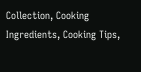Collection, Cooking Ingredients, Cooking Tips,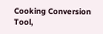Cooking Conversion Tool,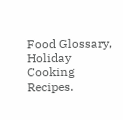Food Glossary, Holiday Cooking Recipes.